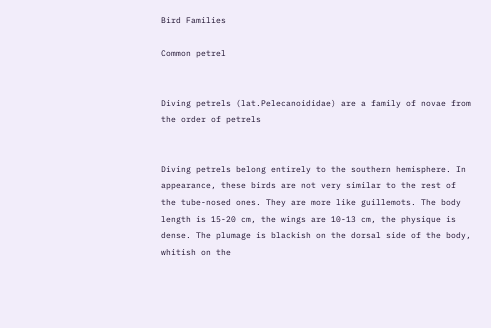Bird Families

Common petrel


Diving petrels (lat.Pelecanoididae) are a family of novae from the order of petrels


Diving petrels belong entirely to the southern hemisphere. In appearance, these birds are not very similar to the rest of the tube-nosed ones. They are more like guillemots. The body length is 15-20 cm, the wings are 10-13 cm, the physique is dense. The plumage is blackish on the dorsal side of the body, whitish on the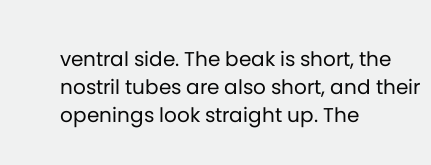ventral side. The beak is short, the nostril tubes are also short, and their openings look straight up. The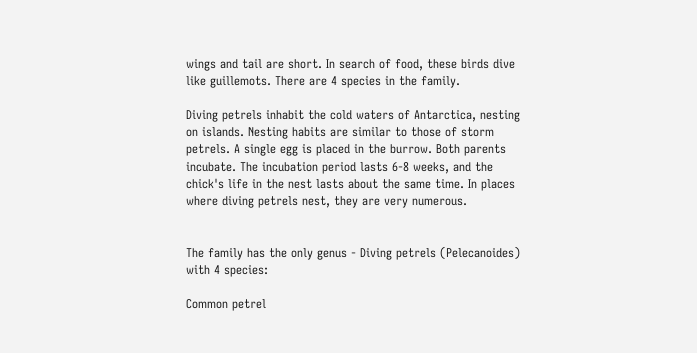wings and tail are short. In search of food, these birds dive like guillemots. There are 4 species in the family.

Diving petrels inhabit the cold waters of Antarctica, nesting on islands. Nesting habits are similar to those of storm petrels. A single egg is placed in the burrow. Both parents incubate. The incubation period lasts 6-8 weeks, and the chick's life in the nest lasts about the same time. In places where diving petrels nest, they are very numerous.


The family has the only genus - Diving petrels (Pelecanoides) with 4 species:

Common petrel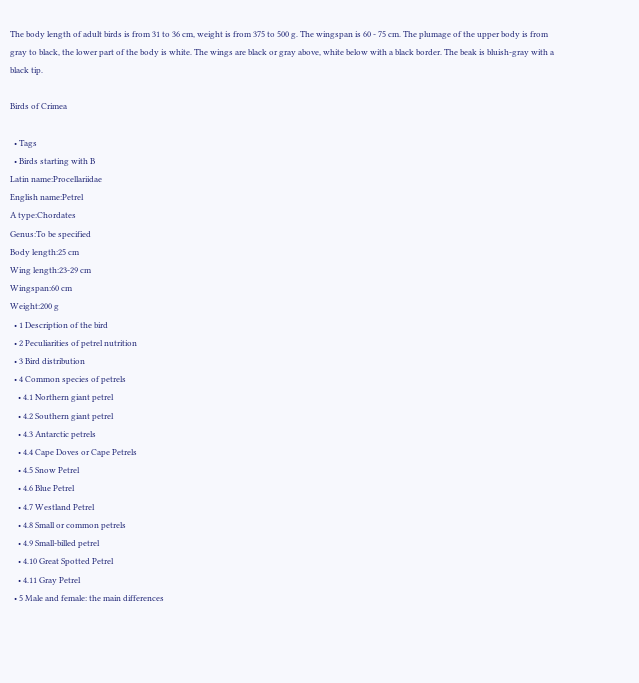The body length of adult birds is from 31 to 36 cm, weight is from 375 to 500 g. The wingspan is 60 - 75 cm. The plumage of the upper body is from gray to black, the lower part of the body is white. The wings are black or gray above, white below with a black border. The beak is bluish-gray with a black tip.

Birds of Crimea

  • Tags
  • Birds starting with B
Latin name:Procellariidae
English name:Petrel
A type:Chordates
Genus:To be specified
Body length:25 cm
Wing length:23-29 cm
Wingspan:60 cm
Weight:200 g
  • 1 Description of the bird
  • 2 Peculiarities of petrel nutrition
  • 3 Bird distribution
  • 4 Common species of petrels
    • 4.1 Northern giant petrel
    • 4.2 Southern giant petrel
    • 4.3 Antarctic petrels
    • 4.4 Cape Doves or Cape Petrels
    • 4.5 Snow Petrel
    • 4.6 Blue Petrel
    • 4.7 Westland Petrel
    • 4.8 Small or common petrels
    • 4.9 Small-billed petrel
    • 4.10 Great Spotted Petrel
    • 4.11 Gray Petrel
  • 5 Male and female: the main differences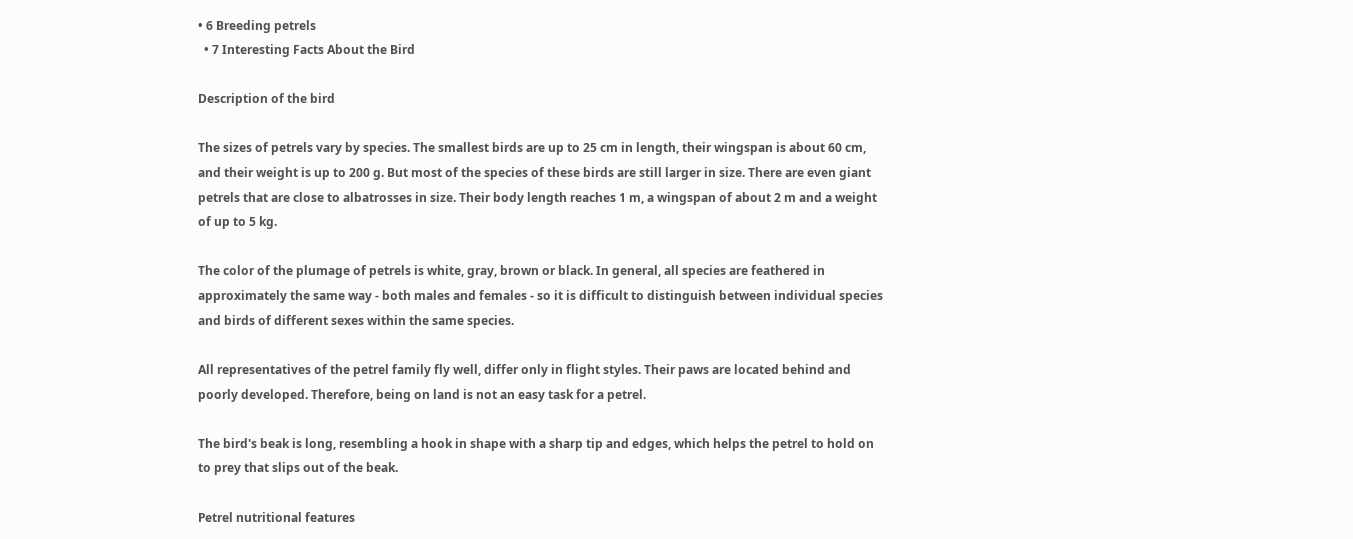• 6 Breeding petrels
  • 7 Interesting Facts About the Bird

Description of the bird

The sizes of petrels vary by species. The smallest birds are up to 25 cm in length, their wingspan is about 60 cm, and their weight is up to 200 g. But most of the species of these birds are still larger in size. There are even giant petrels that are close to albatrosses in size. Their body length reaches 1 m, a wingspan of about 2 m and a weight of up to 5 kg.

The color of the plumage of petrels is white, gray, brown or black. In general, all species are feathered in approximately the same way - both males and females - so it is difficult to distinguish between individual species and birds of different sexes within the same species.

All representatives of the petrel family fly well, differ only in flight styles. Their paws are located behind and poorly developed. Therefore, being on land is not an easy task for a petrel.

The bird's beak is long, resembling a hook in shape with a sharp tip and edges, which helps the petrel to hold on to prey that slips out of the beak.

Petrel nutritional features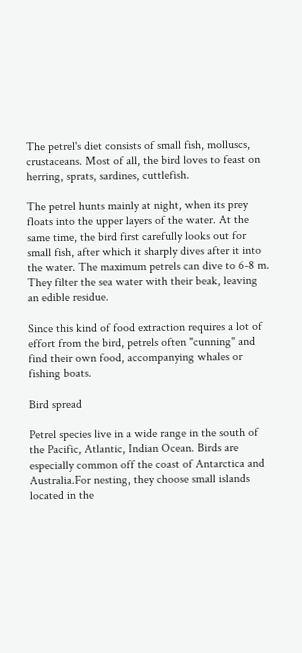The petrel's diet consists of small fish, molluscs, crustaceans. Most of all, the bird loves to feast on herring, sprats, sardines, cuttlefish.

The petrel hunts mainly at night, when its prey floats into the upper layers of the water. At the same time, the bird first carefully looks out for small fish, after which it sharply dives after it into the water. The maximum petrels can dive to 6-8 m. They filter the sea water with their beak, leaving an edible residue.

Since this kind of food extraction requires a lot of effort from the bird, petrels often "cunning" and find their own food, accompanying whales or fishing boats.

Bird spread

Petrel species live in a wide range in the south of the Pacific, Atlantic, Indian Ocean. Birds are especially common off the coast of Antarctica and Australia.For nesting, they choose small islands located in the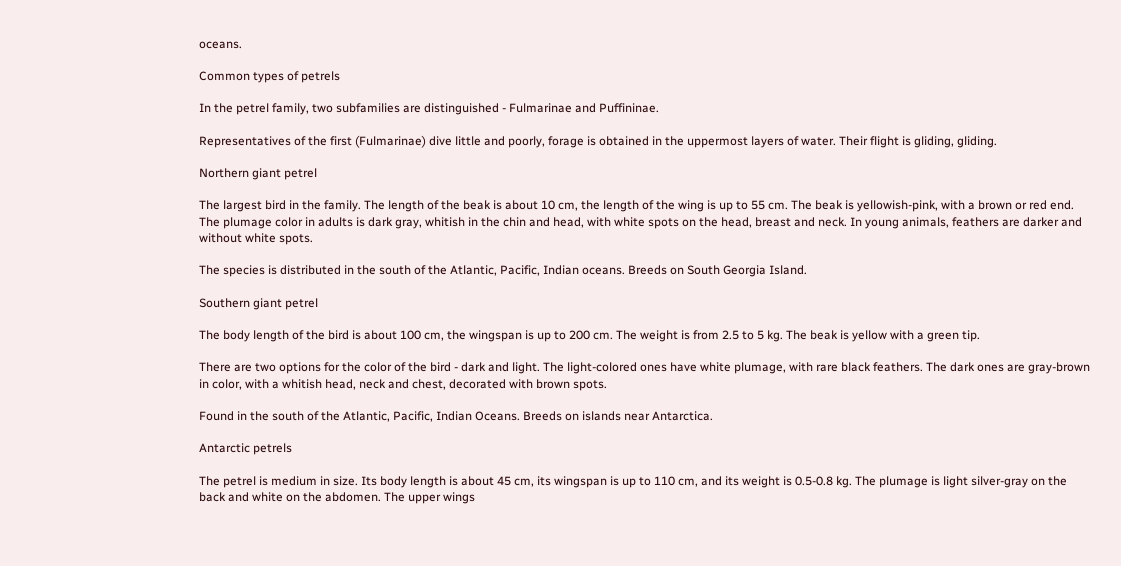oceans.

Common types of petrels

In the petrel family, two subfamilies are distinguished - Fulmarinae and Puffininae.

Representatives of the first (Fulmarinae) dive little and poorly, forage is obtained in the uppermost layers of water. Their flight is gliding, gliding.

Northern giant petrel

The largest bird in the family. The length of the beak is about 10 cm, the length of the wing is up to 55 cm. The beak is yellowish-pink, with a brown or red end. The plumage color in adults is dark gray, whitish in the chin and head, with white spots on the head, breast and neck. In young animals, feathers are darker and without white spots.

The species is distributed in the south of the Atlantic, Pacific, Indian oceans. Breeds on South Georgia Island.

Southern giant petrel

The body length of the bird is about 100 cm, the wingspan is up to 200 cm. The weight is from 2.5 to 5 kg. The beak is yellow with a green tip.

There are two options for the color of the bird - dark and light. The light-colored ones have white plumage, with rare black feathers. The dark ones are gray-brown in color, with a whitish head, neck and chest, decorated with brown spots.

Found in the south of the Atlantic, Pacific, Indian Oceans. Breeds on islands near Antarctica.

Antarctic petrels

The petrel is medium in size. Its body length is about 45 cm, its wingspan is up to 110 cm, and its weight is 0.5-0.8 kg. The plumage is light silver-gray on the back and white on the abdomen. The upper wings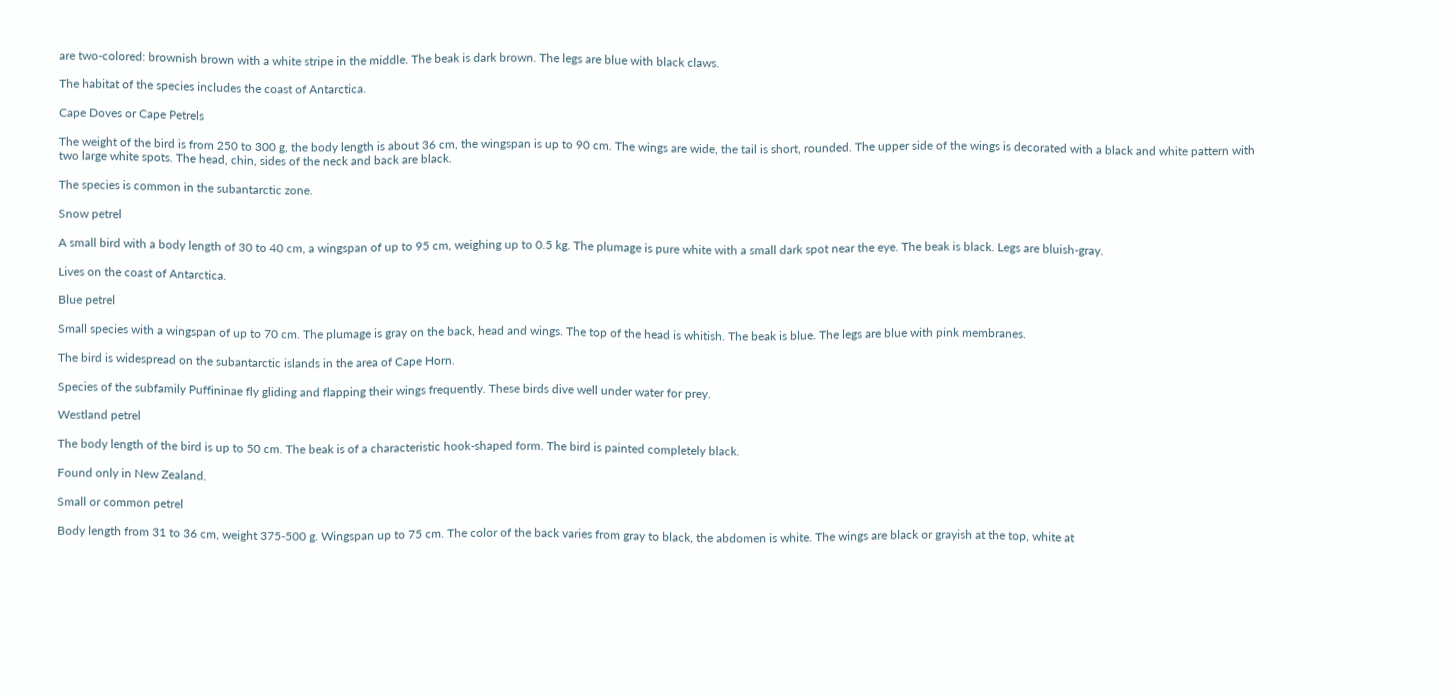are two-colored: brownish brown with a white stripe in the middle. The beak is dark brown. The legs are blue with black claws.

The habitat of the species includes the coast of Antarctica.

Cape Doves or Cape Petrels

The weight of the bird is from 250 to 300 g, the body length is about 36 cm, the wingspan is up to 90 cm. The wings are wide, the tail is short, rounded. The upper side of the wings is decorated with a black and white pattern with two large white spots. The head, chin, sides of the neck and back are black.

The species is common in the subantarctic zone.

Snow petrel

A small bird with a body length of 30 to 40 cm, a wingspan of up to 95 cm, weighing up to 0.5 kg. The plumage is pure white with a small dark spot near the eye. The beak is black. Legs are bluish-gray.

Lives on the coast of Antarctica.

Blue petrel

Small species with a wingspan of up to 70 cm. The plumage is gray on the back, head and wings. The top of the head is whitish. The beak is blue. The legs are blue with pink membranes.

The bird is widespread on the subantarctic islands in the area of Cape Horn.

Species of the subfamily Puffininae fly gliding and flapping their wings frequently. These birds dive well under water for prey.

Westland petrel

The body length of the bird is up to 50 cm. The beak is of a characteristic hook-shaped form. The bird is painted completely black.

Found only in New Zealand.

Small or common petrel

Body length from 31 to 36 cm, weight 375-500 g. Wingspan up to 75 cm. The color of the back varies from gray to black, the abdomen is white. The wings are black or grayish at the top, white at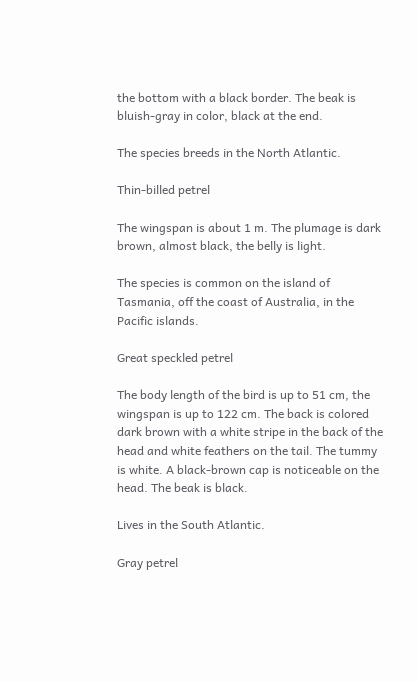the bottom with a black border. The beak is bluish-gray in color, black at the end.

The species breeds in the North Atlantic.

Thin-billed petrel

The wingspan is about 1 m. The plumage is dark brown, almost black, the belly is light.

The species is common on the island of Tasmania, off the coast of Australia, in the Pacific islands.

Great speckled petrel

The body length of the bird is up to 51 cm, the wingspan is up to 122 cm. The back is colored dark brown with a white stripe in the back of the head and white feathers on the tail. The tummy is white. A black-brown cap is noticeable on the head. The beak is black.

Lives in the South Atlantic.

Gray petrel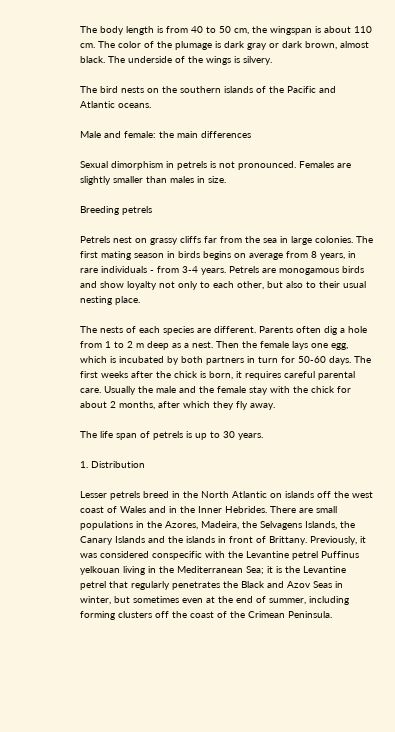The body length is from 40 to 50 cm, the wingspan is about 110 cm. The color of the plumage is dark gray or dark brown, almost black. The underside of the wings is silvery.

The bird nests on the southern islands of the Pacific and Atlantic oceans.

Male and female: the main differences

Sexual dimorphism in petrels is not pronounced. Females are slightly smaller than males in size.

Breeding petrels

Petrels nest on grassy cliffs far from the sea in large colonies. The first mating season in birds begins on average from 8 years, in rare individuals - from 3-4 years. Petrels are monogamous birds and show loyalty not only to each other, but also to their usual nesting place.

The nests of each species are different. Parents often dig a hole from 1 to 2 m deep as a nest. Then the female lays one egg, which is incubated by both partners in turn for 50-60 days. The first weeks after the chick is born, it requires careful parental care. Usually the male and the female stay with the chick for about 2 months, after which they fly away.

The life span of petrels is up to 30 years.

1. Distribution

Lesser petrels breed in the North Atlantic on islands off the west coast of Wales and in the Inner Hebrides. There are small populations in the Azores, Madeira, the Selvagens Islands, the Canary Islands and the islands in front of Brittany. Previously, it was considered conspecific with the Levantine petrel Puffinus yelkouan living in the Mediterranean Sea; it is the Levantine petrel that regularly penetrates the Black and Azov Seas in winter, but sometimes even at the end of summer, including forming clusters off the coast of the Crimean Peninsula.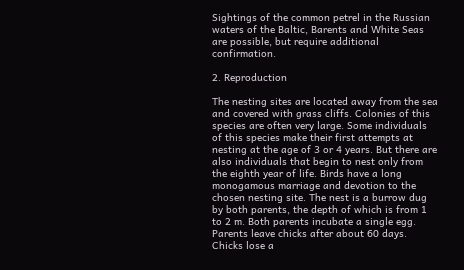Sightings of the common petrel in the Russian waters of the Baltic, Barents and White Seas are possible, but require additional confirmation.

2. Reproduction

The nesting sites are located away from the sea and covered with grass cliffs. Colonies of this species are often very large. Some individuals of this species make their first attempts at nesting at the age of 3 or 4 years. But there are also individuals that begin to nest only from the eighth year of life. Birds have a long monogamous marriage and devotion to the chosen nesting site. The nest is a burrow dug by both parents, the depth of which is from 1 to 2 m. Both parents incubate a single egg. Parents leave chicks after about 60 days. Chicks lose a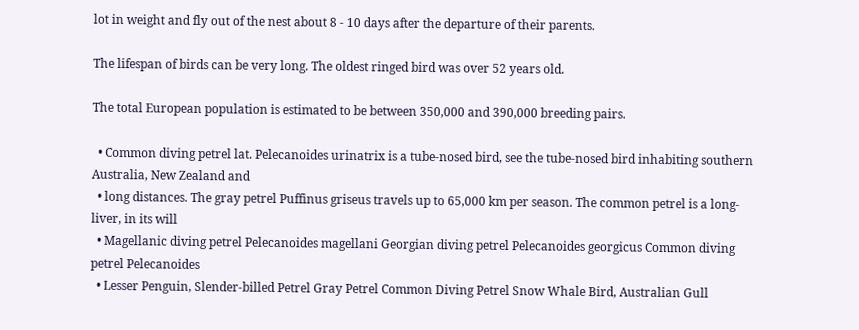lot in weight and fly out of the nest about 8 - 10 days after the departure of their parents.

The lifespan of birds can be very long. The oldest ringed bird was over 52 years old.

The total European population is estimated to be between 350,000 and 390,000 breeding pairs.

  • Common diving petrel lat. Pelecanoides urinatrix is a tube-nosed bird, see the tube-nosed bird inhabiting southern Australia, New Zealand and
  • long distances. The gray petrel Puffinus griseus travels up to 65,000 km per season. The common petrel is a long-liver, in its will
  • Magellanic diving petrel Pelecanoides magellani Georgian diving petrel Pelecanoides georgicus Common diving petrel Pelecanoides
  • Lesser Penguin, Slender-billed Petrel Gray Petrel Common Diving Petrel Snow Whale Bird, Australian Gull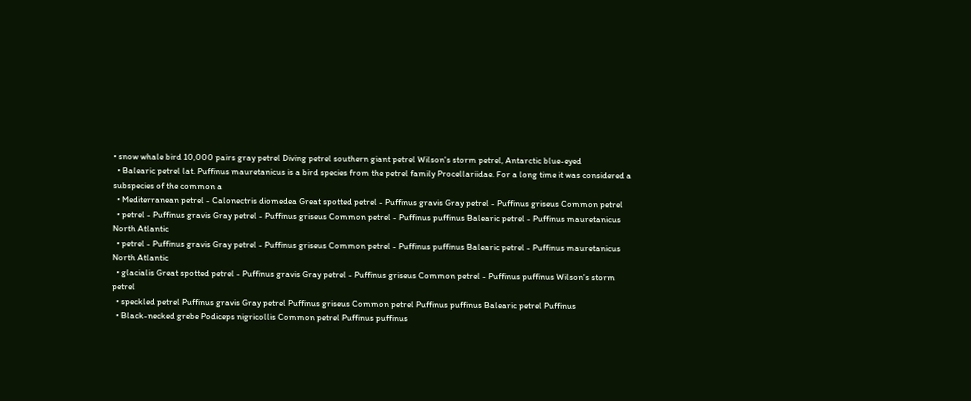• snow whale bird 10,000 pairs gray petrel Diving petrel southern giant petrel Wilson's storm petrel, Antarctic blue-eyed
  • Balearic petrel lat. Puffinus mauretanicus is a bird species from the petrel family Procellariidae. For a long time it was considered a subspecies of the common a
  • Mediterranean petrel - Calonectris diomedea Great spotted petrel - Puffinus gravis Gray petrel - Puffinus griseus Common petrel
  • petrel - Puffinus gravis Gray petrel - Puffinus griseus Common petrel - Puffinus puffinus Balearic petrel - Puffinus mauretanicus North Atlantic
  • petrel - Puffinus gravis Gray petrel - Puffinus griseus Common petrel - Puffinus puffinus Balearic petrel - Puffinus mauretanicus North Atlantic
  • glacialis Great spotted petrel - Puffinus gravis Gray petrel - Puffinus griseus Common petrel - Puffinus puffinus Wilson's storm petrel
  • speckled petrel Puffinus gravis Gray petrel Puffinus griseus Common petrel Puffinus puffinus Balearic petrel Puffinus
  • Black-necked grebe Podiceps nigricollis Common petrel Puffinus puffinus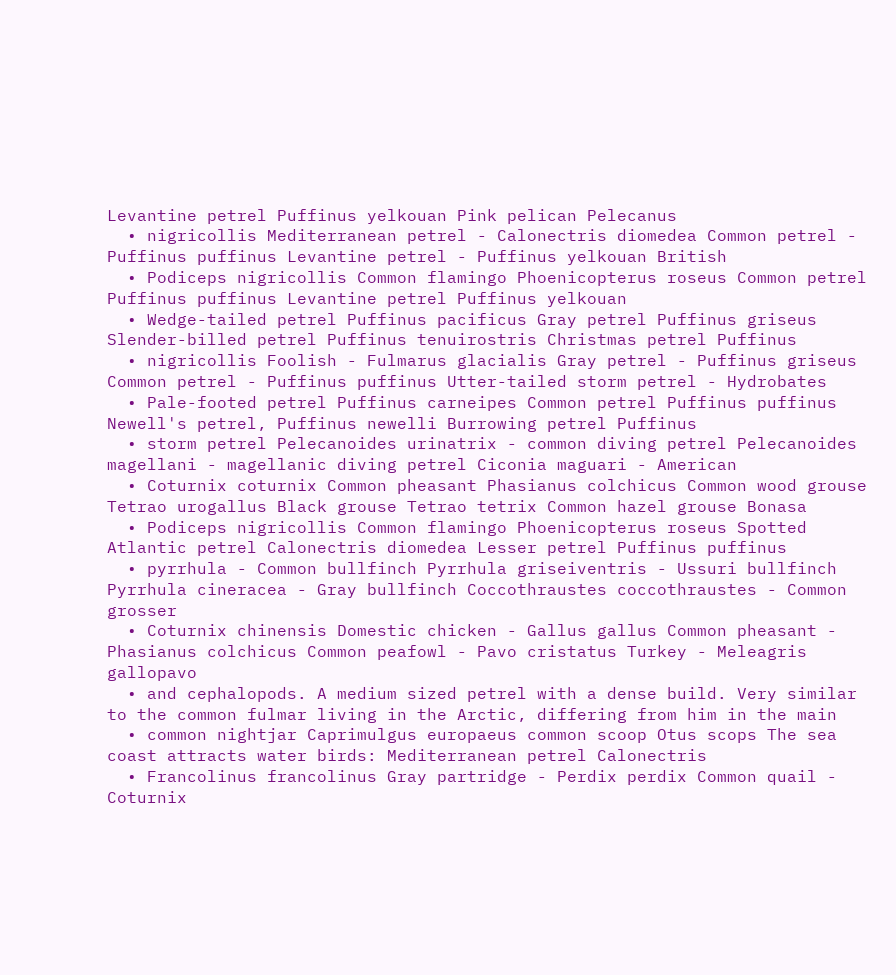Levantine petrel Puffinus yelkouan Pink pelican Pelecanus
  • nigricollis Mediterranean petrel - Calonectris diomedea Common petrel - Puffinus puffinus Levantine petrel - Puffinus yelkouan British
  • Podiceps nigricollis Common flamingo Phoenicopterus roseus Common petrel Puffinus puffinus Levantine petrel Puffinus yelkouan
  • Wedge-tailed petrel Puffinus pacificus Gray petrel Puffinus griseus Slender-billed petrel Puffinus tenuirostris Christmas petrel Puffinus
  • nigricollis Foolish - Fulmarus glacialis Gray petrel - Puffinus griseus Common petrel - Puffinus puffinus Utter-tailed storm petrel - Hydrobates
  • Pale-footed petrel Puffinus carneipes Common petrel Puffinus puffinus Newell's petrel, Puffinus newelli Burrowing petrel Puffinus
  • storm petrel Pelecanoides urinatrix - common diving petrel Pelecanoides magellani - magellanic diving petrel Ciconia maguari - American
  • Coturnix coturnix Common pheasant Phasianus colchicus Common wood grouse Tetrao urogallus Black grouse Tetrao tetrix Common hazel grouse Bonasa
  • Podiceps nigricollis Common flamingo Phoenicopterus roseus Spotted Atlantic petrel Calonectris diomedea Lesser petrel Puffinus puffinus
  • pyrrhula - Common bullfinch Pyrrhula griseiventris - Ussuri bullfinch Pyrrhula cineracea - Gray bullfinch Coccothraustes coccothraustes - Common grosser
  • Coturnix chinensis Domestic chicken - Gallus gallus Common pheasant - Phasianus colchicus Common peafowl - Pavo cristatus Turkey - Meleagris gallopavo
  • and cephalopods. A medium sized petrel with a dense build. Very similar to the common fulmar living in the Arctic, differing from him in the main
  • common nightjar Caprimulgus europaeus common scoop Otus scops The sea coast attracts water birds: Mediterranean petrel Calonectris
  • Francolinus francolinus Gray partridge - Perdix perdix Common quail - Coturnix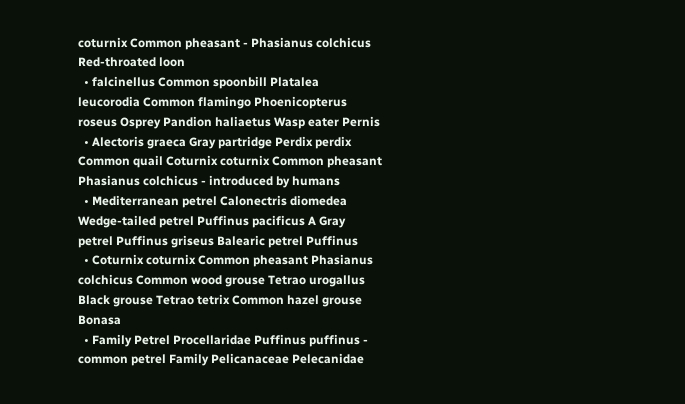coturnix Common pheasant - Phasianus colchicus Red-throated loon
  • falcinellus Common spoonbill Platalea leucorodia Common flamingo Phoenicopterus roseus Osprey Pandion haliaetus Wasp eater Pernis
  • Alectoris graeca Gray partridge Perdix perdix Common quail Coturnix coturnix Common pheasant Phasianus colchicus - introduced by humans
  • Mediterranean petrel Calonectris diomedea Wedge-tailed petrel Puffinus pacificus A Gray petrel Puffinus griseus Balearic petrel Puffinus
  • Coturnix coturnix Common pheasant Phasianus colchicus Common wood grouse Tetrao urogallus Black grouse Tetrao tetrix Common hazel grouse Bonasa
  • Family Petrel Procellaridae Puffinus puffinus - common petrel Family Pelicanaceae Pelecanidae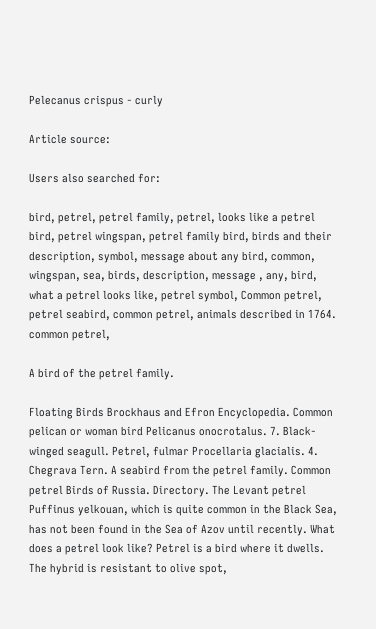Pelecanus crispus - curly

Article source:

Users also searched for:

bird, petrel, petrel family, petrel, looks like a petrel bird, petrel wingspan, petrel family bird, birds and their description, symbol, message about any bird, common, wingspan, sea, birds, description, message , any, bird, what a petrel looks like, petrel symbol, Common petrel, petrel seabird, common petrel, animals described in 1764. common petrel,

A bird of the petrel family.

Floating Birds Brockhaus and Efron Encyclopedia. Common pelican or woman bird Pelicanus onocrotalus. 7. Black-winged seagull. Petrel, fulmar Procellaria glacialis. 4. Chegrava Tern. A seabird from the petrel family. Common petrel Birds of Russia. Directory. The Levant petrel Puffinus yelkouan, which is quite common in the Black Sea, has not been found in the Sea of Azov until recently. What does a petrel look like? Petrel is a bird where it dwells. The hybrid is resistant to olive spot,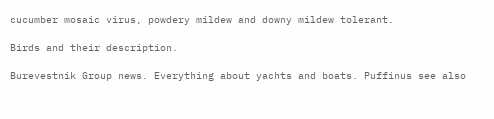cucumber mosaic virus, powdery mildew and downy mildew tolerant.

Birds and their description.

Burevestnik Group news. Everything about yachts and boats. Puffinus see also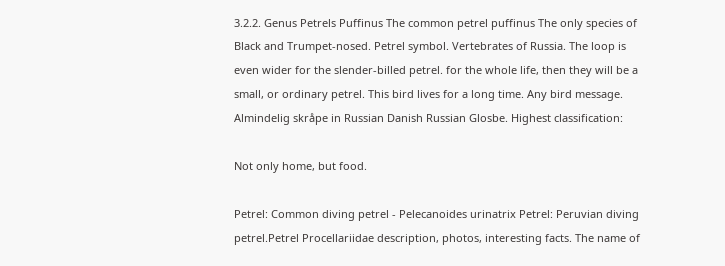3.2.2. Genus Petrels Puffinus The common petrel puffinus The only species of Black and Trumpet-nosed. Petrel symbol. Vertebrates of Russia. The loop is even wider for the slender-billed petrel. for the whole life, then they will be a small, or ordinary petrel. This bird lives for a long time. Any bird message. Almindelig skråpe in Russian Danish Russian Glosbe. Highest classification:

Not only home, but food.

Petrel: Common diving petrel - Pelecanoides urinatrix Petrel: Peruvian diving petrel.Petrel Procellariidae description, photos, interesting facts. The name of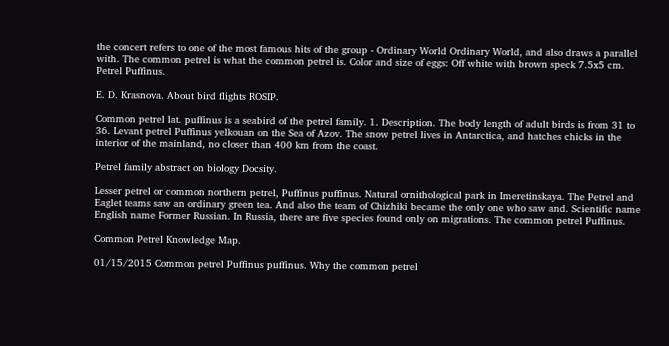the concert refers to one of the most famous hits of the group - Ordinary World Ordinary World, and also draws a parallel with. The common petrel is what the common petrel is. Color and size of eggs: Off white with brown speck 7.5x5 cm. Petrel Puffinus.

E. D. Krasnova. About bird flights ROSIP.

Common petrel lat. puffinus is a seabird of the petrel family. 1. Description. The body length of adult birds is from 31 to 36. Levant petrel Puffinus yelkouan on the Sea of Azov. The snow petrel lives in Antarctica, and hatches chicks in the interior of the mainland, no closer than 400 km from the coast.

Petrel family abstract on biology Docsity.

Lesser petrel or common northern petrel, Puffinus puffinus. Natural ornithological park in Imeretinskaya. The Petrel and Eaglet teams saw an ordinary green tea. And also the team of Chizhiki became the only one who saw and. Scientific name English name Former Russian. In Russia, there are five species found only on migrations. The common petrel Puffinus.

Common Petrel Knowledge Map.

01/15/2015 Common petrel Puffinus puffinus. Why the common petrel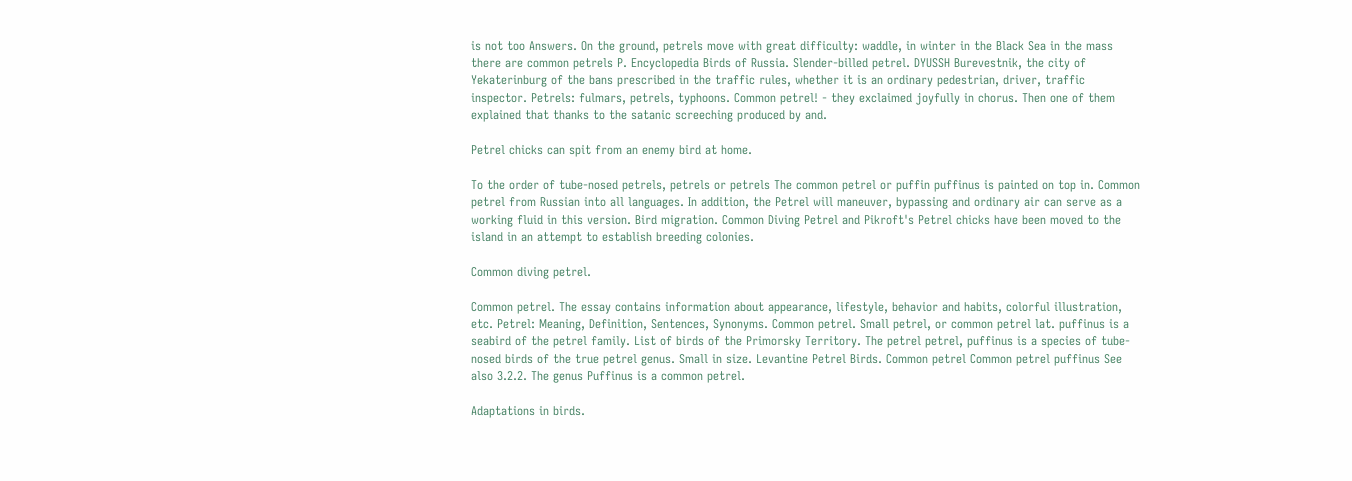is not too Answers. On the ground, petrels move with great difficulty: waddle, in winter in the Black Sea in the mass there are common petrels P. Encyclopedia Birds of Russia. Slender-billed petrel. DYUSSH Burevestnik, the city of Yekaterinburg of the bans prescribed in the traffic rules, whether it is an ordinary pedestrian, driver, traffic inspector. Petrels: fulmars, petrels, typhoons. Common petrel! - they exclaimed joyfully in chorus. Then one of them explained that thanks to the satanic screeching produced by and.

Petrel chicks can spit from an enemy bird at home.

To the order of tube-nosed petrels, petrels or petrels The common petrel or puffin puffinus is painted on top in. Common petrel from Russian into all languages. In addition, the Petrel will maneuver, bypassing and ordinary air can serve as a working fluid in this version. Bird migration. Common Diving Petrel and Pikroft's Petrel chicks have been moved to the island in an attempt to establish breeding colonies.

Common diving petrel.

Common petrel. The essay contains information about appearance, lifestyle, behavior and habits, colorful illustration, etc. Petrel: Meaning, Definition, Sentences, Synonyms. Common petrel. Small petrel, or common petrel lat. puffinus is a seabird of the petrel family. List of birds of the Primorsky Territory. The petrel petrel, puffinus is a species of tube-nosed birds of the true petrel genus. Small in size. Levantine Petrel Birds. Common petrel Common petrel puffinus See also 3.2.2. The genus Puffinus is a common petrel.

Adaptations in birds.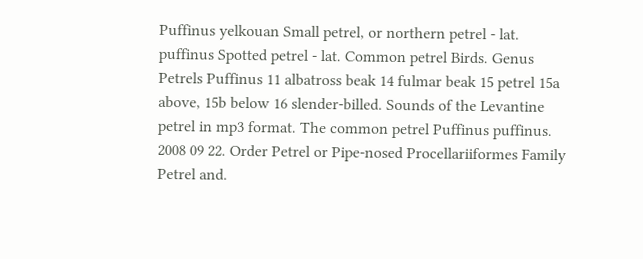Puffinus yelkouan Small petrel, or northern petrel - lat. puffinus Spotted petrel - lat. Common petrel Birds. Genus Petrels Puffinus 11 albatross beak 14 fulmar beak 15 petrel 15a above, 15b below 16 slender-billed. Sounds of the Levantine petrel in mp3 format. The common petrel Puffinus puffinus. 2008 09 22. Order Petrel or Pipe-nosed Procellariiformes Family Petrel and.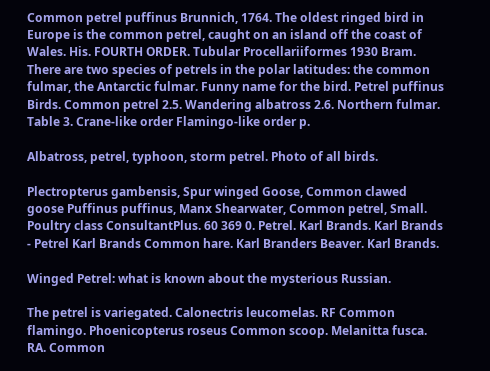Common petrel puffinus Brunnich, 1764. The oldest ringed bird in Europe is the common petrel, caught on an island off the coast of Wales. His. FOURTH ORDER. Tubular Procellariiformes 1930 Bram. There are two species of petrels in the polar latitudes: the common fulmar, the Antarctic fulmar. Funny name for the bird. Petrel puffinus Birds. Common petrel 2.5. Wandering albatross 2.6. Northern fulmar. Table 3. Crane-like order Flamingo-like order p.

Albatross, petrel, typhoon, storm petrel. Photo of all birds.

Plectropterus gambensis, Spur winged Goose, Common clawed goose Puffinus puffinus, Manx Shearwater, Common petrel, Small. Poultry class ConsultantPlus. 60 369 0. Petrel. Karl Brands. Karl Brands - Petrel Karl Brands Common hare. Karl Branders Beaver. Karl Brands.

Winged Petrel: what is known about the mysterious Russian.

The petrel is variegated. Calonectris leucomelas. RF Common flamingo. Phoenicopterus roseus Common scoop. Melanitta fusca. RA. Common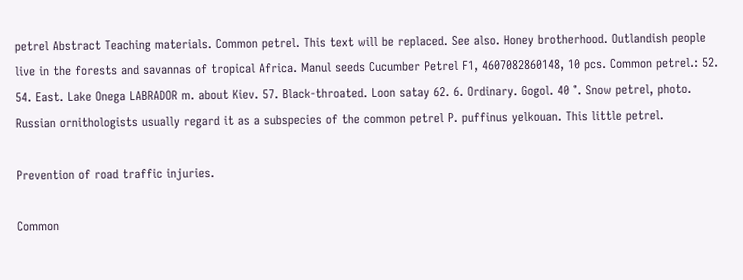petrel Abstract Teaching materials. Common petrel. This text will be replaced. See also. Honey brotherhood. Outlandish people live in the forests and savannas of tropical Africa. Manul seeds Cucumber Petrel F1, 4607082860148, 10 pcs. Common petrel.: 52. 54. East. Lake Onega LABRADOR m. about Kiev. 57. Black-throated. Loon satay 62. 6. Ordinary. Gogol. 40 °. Snow petrel, photo. Russian ornithologists usually regard it as a subspecies of the common petrel P. puffinus yelkouan. This little petrel.

Prevention of road traffic injuries.

Common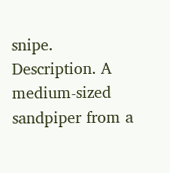snipe. Description. A medium-sized sandpiper from a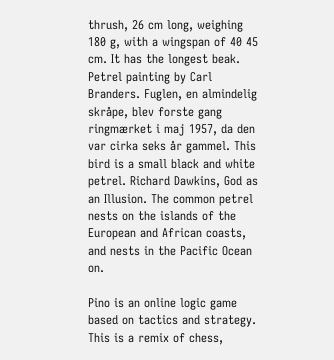thrush, 26 cm long, weighing 180 g, with a wingspan of 40 45 cm. It has the longest beak. Petrel painting by Carl Branders. Fuglen, en almindelig skråpe, blev forste gang ringmærket i maj 1957, da den var cirka seks år gammel. This bird is a small black and white petrel. Richard Dawkins, God as an Illusion. The common petrel nests on the islands of the European and African coasts, and nests in the Pacific Ocean on.

Pino is an online logic game based on tactics and strategy. This is a remix of chess,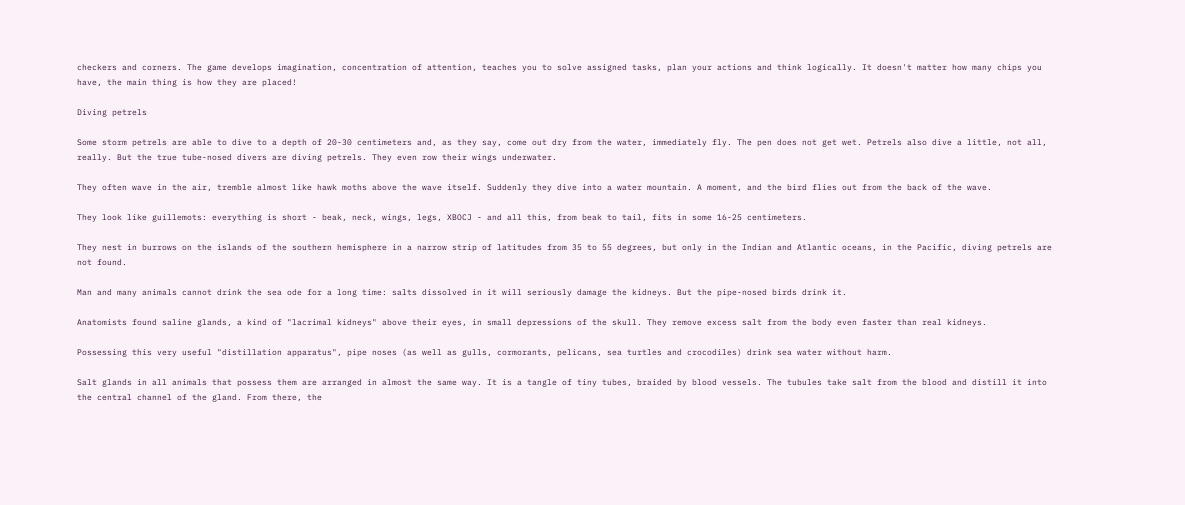checkers and corners. The game develops imagination, concentration of attention, teaches you to solve assigned tasks, plan your actions and think logically. It doesn't matter how many chips you have, the main thing is how they are placed!

Diving petrels

Some storm petrels are able to dive to a depth of 20-30 centimeters and, as they say, come out dry from the water, immediately fly. The pen does not get wet. Petrels also dive a little, not all, really. But the true tube-nosed divers are diving petrels. They even row their wings underwater.

They often wave in the air, tremble almost like hawk moths above the wave itself. Suddenly they dive into a water mountain. A moment, and the bird flies out from the back of the wave.

They look like guillemots: everything is short - beak, neck, wings, legs, XBOCJ - and all this, from beak to tail, fits in some 16-25 centimeters.

They nest in burrows on the islands of the southern hemisphere in a narrow strip of latitudes from 35 to 55 degrees, but only in the Indian and Atlantic oceans, in the Pacific, diving petrels are not found.

Man and many animals cannot drink the sea ode for a long time: salts dissolved in it will seriously damage the kidneys. But the pipe-nosed birds drink it.

Anatomists found saline glands, a kind of "lacrimal kidneys" above their eyes, in small depressions of the skull. They remove excess salt from the body even faster than real kidneys.

Possessing this very useful "distillation apparatus", pipe noses (as well as gulls, cormorants, pelicans, sea turtles and crocodiles) drink sea water without harm.

Salt glands in all animals that possess them are arranged in almost the same way. It is a tangle of tiny tubes, braided by blood vessels. The tubules take salt from the blood and distill it into the central channel of the gland. From there, the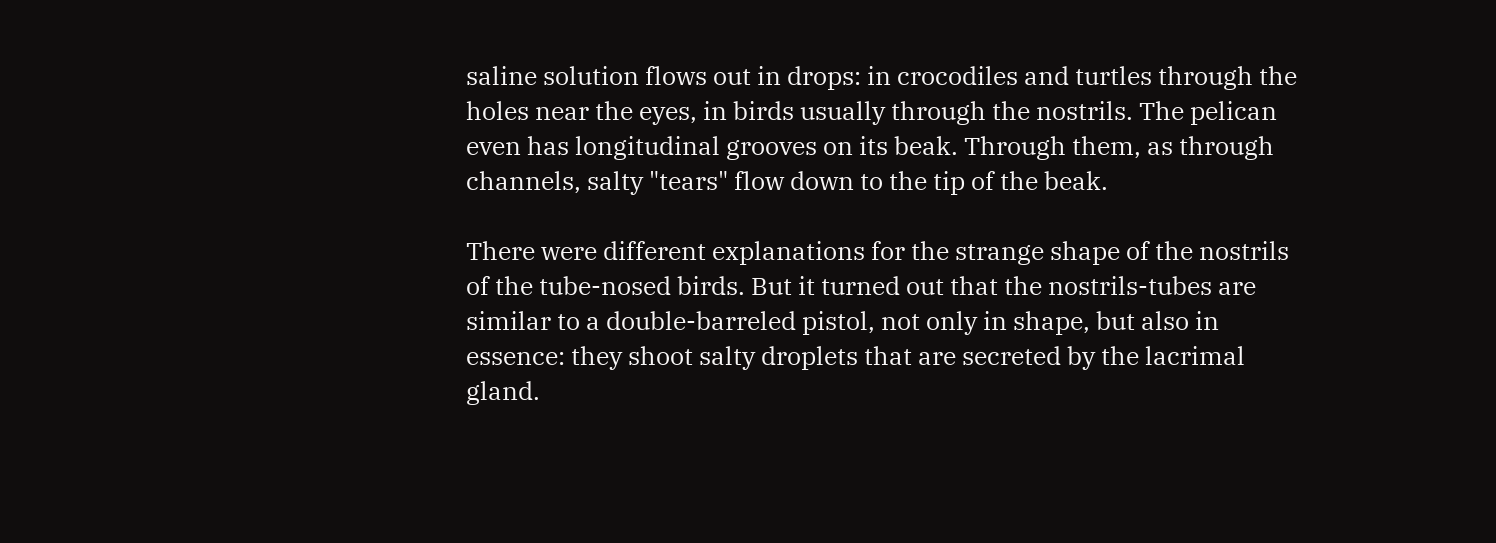saline solution flows out in drops: in crocodiles and turtles through the holes near the eyes, in birds usually through the nostrils. The pelican even has longitudinal grooves on its beak. Through them, as through channels, salty "tears" flow down to the tip of the beak.

There were different explanations for the strange shape of the nostrils of the tube-nosed birds. But it turned out that the nostrils-tubes are similar to a double-barreled pistol, not only in shape, but also in essence: they shoot salty droplets that are secreted by the lacrimal gland.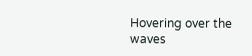Hovering over the waves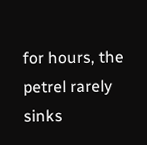for hours, the petrel rarely sinks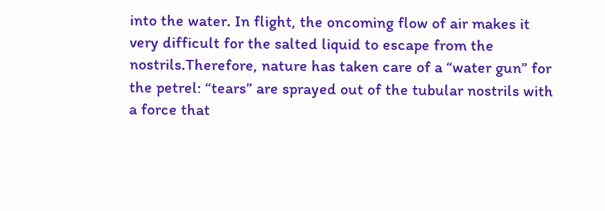into the water. In flight, the oncoming flow of air makes it very difficult for the salted liquid to escape from the nostrils.Therefore, nature has taken care of a “water gun” for the petrel: “tears” are sprayed out of the tubular nostrils with a force that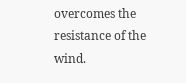overcomes the resistance of the wind.